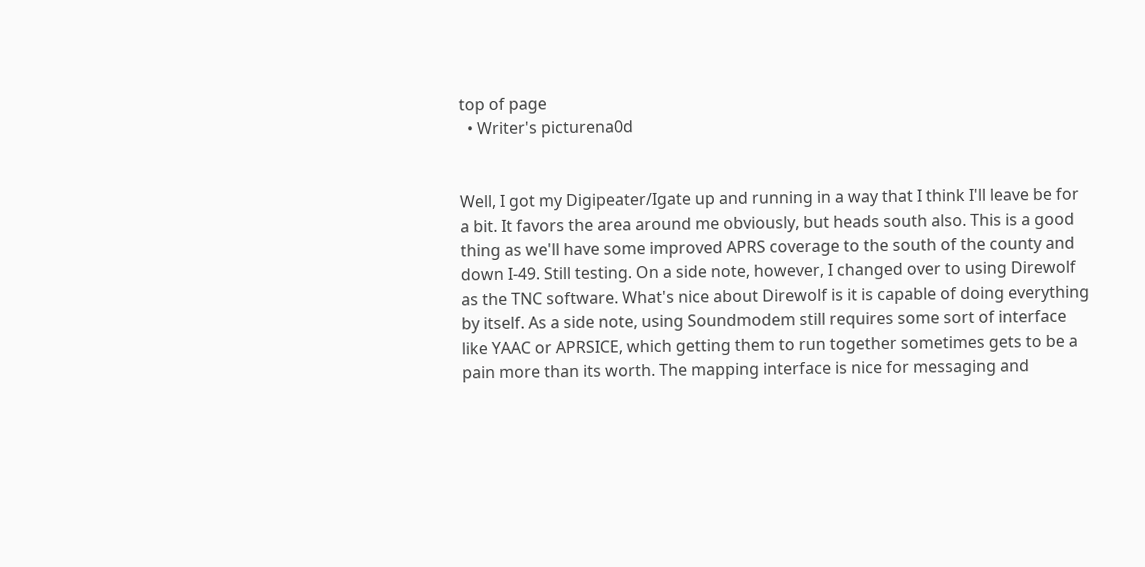top of page
  • Writer's picturena0d


Well, I got my Digipeater/Igate up and running in a way that I think I'll leave be for a bit. It favors the area around me obviously, but heads south also. This is a good thing as we'll have some improved APRS coverage to the south of the county and down I-49. Still testing. On a side note, however, I changed over to using Direwolf as the TNC software. What's nice about Direwolf is it is capable of doing everything by itself. As a side note, using Soundmodem still requires some sort of interface like YAAC or APRSICE, which getting them to run together sometimes gets to be a pain more than its worth. The mapping interface is nice for messaging and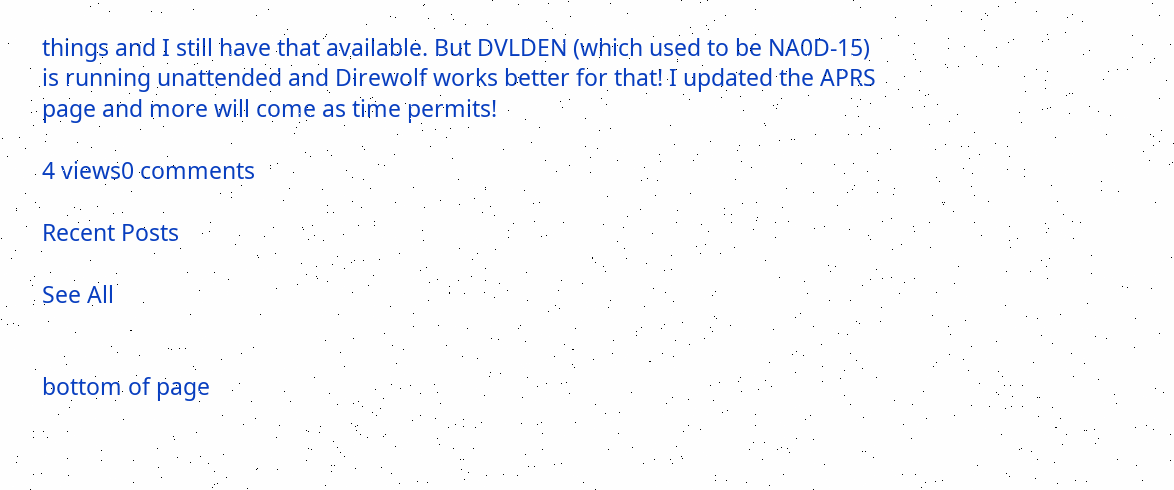things and I still have that available. But DVLDEN (which used to be NA0D-15) is running unattended and Direwolf works better for that! I updated the APRS page and more will come as time permits!

4 views0 comments

Recent Posts

See All


bottom of page